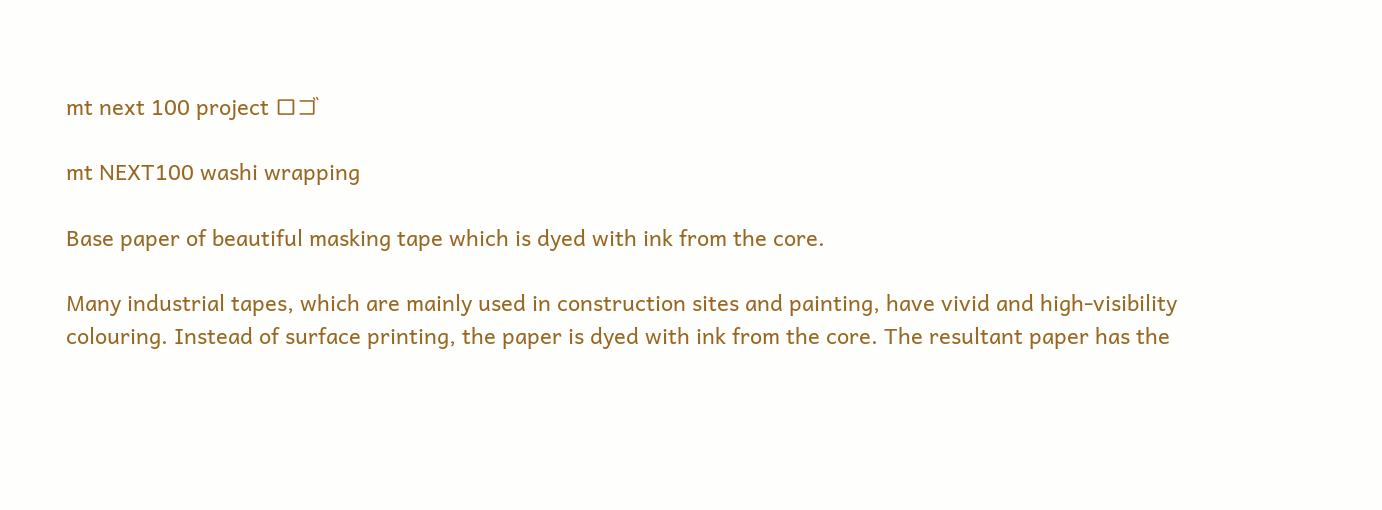mt next 100 project ロゴ

mt NEXT100 washi wrapping

Base paper of beautiful masking tape which is dyed with ink from the core.

Many industrial tapes, which are mainly used in construction sites and painting, have vivid and high-visibility colouring. Instead of surface printing, the paper is dyed with ink from the core. The resultant paper has the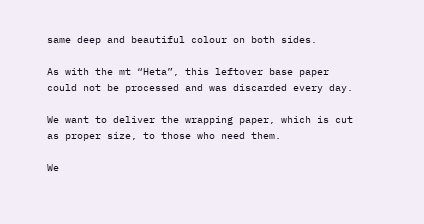same deep and beautiful colour on both sides.

As with the mt “Heta”, this leftover base paper could not be processed and was discarded every day.

We want to deliver the wrapping paper, which is cut as proper size, to those who need them.

We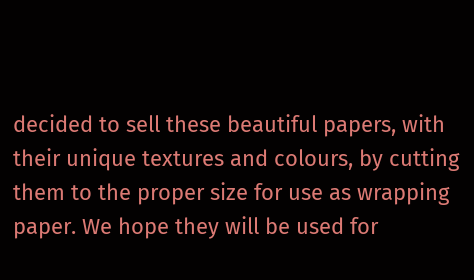decided to sell these beautiful papers, with their unique textures and colours, by cutting them to the proper size for use as wrapping paper. We hope they will be used for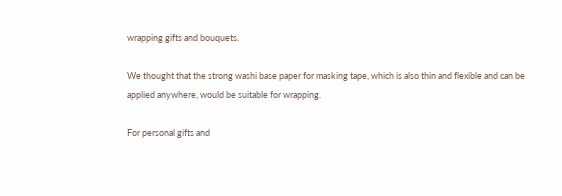wrapping gifts and bouquets.

We thought that the strong washi base paper for masking tape, which is also thin and flexible and can be applied anywhere, would be suitable for wrapping.

For personal gifts and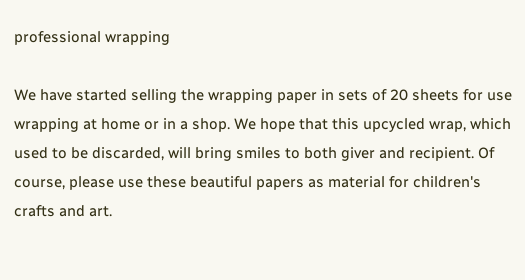professional wrapping

We have started selling the wrapping paper in sets of 20 sheets for use wrapping at home or in a shop. We hope that this upcycled wrap, which used to be discarded, will bring smiles to both giver and recipient. Of course, please use these beautiful papers as material for children's crafts and art.